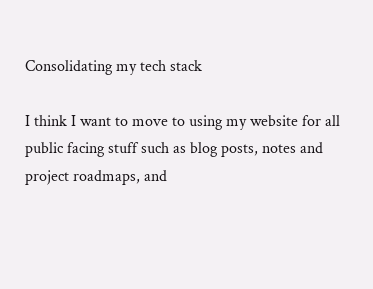Consolidating my tech stack

I think I want to move to using my website for all public facing stuff such as blog posts, notes and project roadmaps, and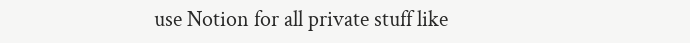use Notion for all private stuff like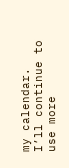my calendar. I’ll continue to use more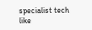specialist tech like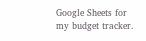Google Sheets for my budget tracker.